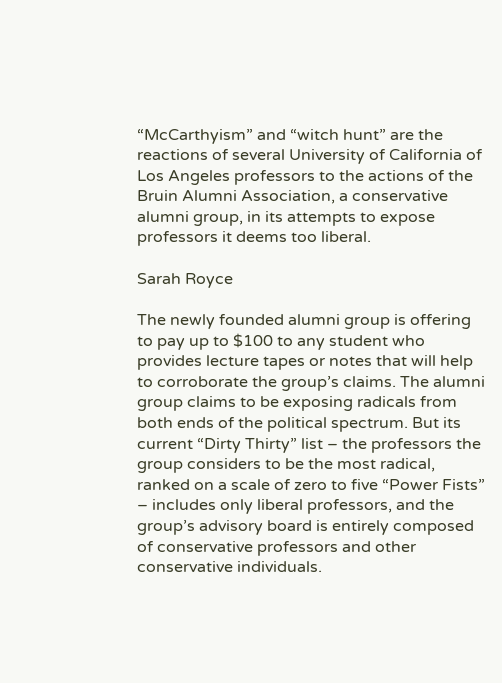“McCarthyism” and “witch hunt” are the reactions of several University of California of Los Angeles professors to the actions of the Bruin Alumni Association, a conservative alumni group, in its attempts to expose professors it deems too liberal.

Sarah Royce

The newly founded alumni group is offering to pay up to $100 to any student who provides lecture tapes or notes that will help to corroborate the group’s claims. The alumni group claims to be exposing radicals from both ends of the political spectrum. But its current “Dirty Thirty” list – the professors the group considers to be the most radical, ranked on a scale of zero to five “Power Fists” – includes only liberal professors, and the group’s advisory board is entirely composed of conservative professors and other conservative individuals.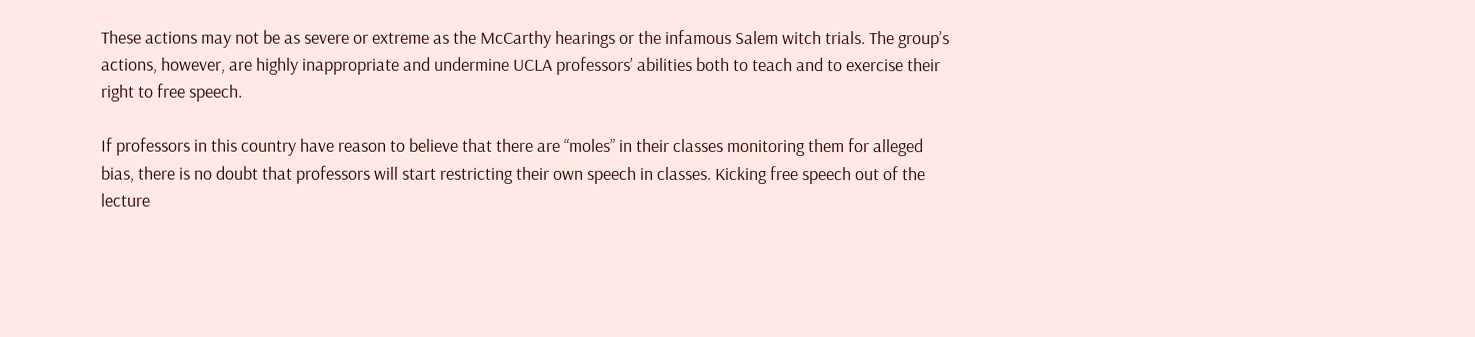These actions may not be as severe or extreme as the McCarthy hearings or the infamous Salem witch trials. The group’s actions, however, are highly inappropriate and undermine UCLA professors’ abilities both to teach and to exercise their right to free speech.

If professors in this country have reason to believe that there are “moles” in their classes monitoring them for alleged bias, there is no doubt that professors will start restricting their own speech in classes. Kicking free speech out of the lecture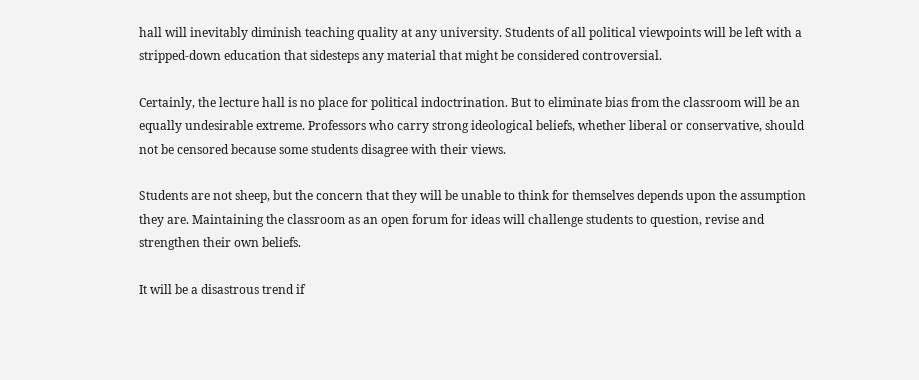hall will inevitably diminish teaching quality at any university. Students of all political viewpoints will be left with a stripped-down education that sidesteps any material that might be considered controversial.

Certainly, the lecture hall is no place for political indoctrination. But to eliminate bias from the classroom will be an equally undesirable extreme. Professors who carry strong ideological beliefs, whether liberal or conservative, should not be censored because some students disagree with their views.

Students are not sheep, but the concern that they will be unable to think for themselves depends upon the assumption they are. Maintaining the classroom as an open forum for ideas will challenge students to question, revise and strengthen their own beliefs.

It will be a disastrous trend if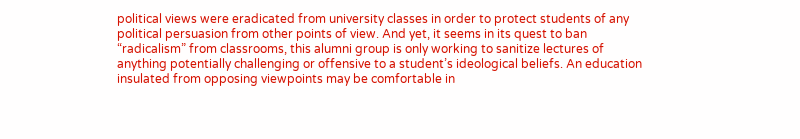political views were eradicated from university classes in order to protect students of any political persuasion from other points of view. And yet, it seems in its quest to ban “radicalism” from classrooms, this alumni group is only working to sanitize lectures of anything potentially challenging or offensive to a student’s ideological beliefs. An education insulated from opposing viewpoints may be comfortable in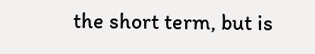the short term, but is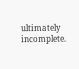ultimately incomplete.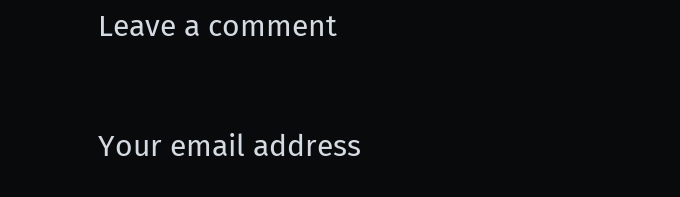Leave a comment

Your email address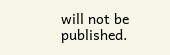will not be published.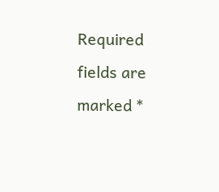Required fields are marked *